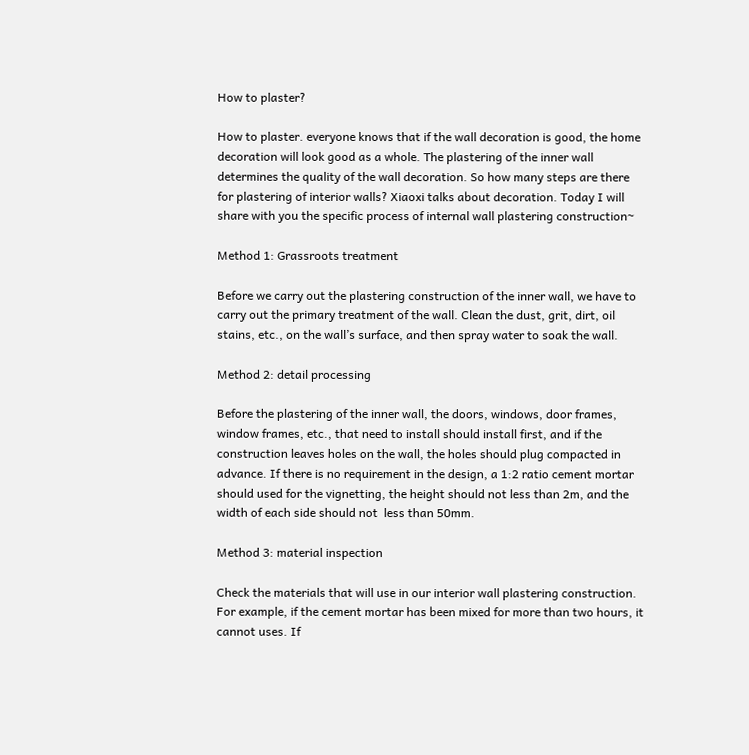How to plaster?

How to plaster. everyone knows that if the wall decoration is good, the home decoration will look good as a whole. The plastering of the inner wall determines the quality of the wall decoration. So how many steps are there for plastering of interior walls? Xiaoxi talks about decoration. Today I will share with you the specific process of internal wall plastering construction~

Method 1: Grassroots treatment

Before we carry out the plastering construction of the inner wall, we have to carry out the primary treatment of the wall. Clean the dust, grit, dirt, oil stains, etc., on the wall’s surface, and then spray water to soak the wall.

Method 2: detail processing

Before the plastering of the inner wall, the doors, windows, door frames, window frames, etc., that need to install should install first, and if the construction leaves holes on the wall, the holes should plug compacted in advance. If there is no requirement in the design, a 1:2 ratio cement mortar should used for the vignetting, the height should not less than 2m, and the width of each side should not  less than 50mm.

Method 3: material inspection

Check the materials that will use in our interior wall plastering construction. For example, if the cement mortar has been mixed for more than two hours, it cannot uses. If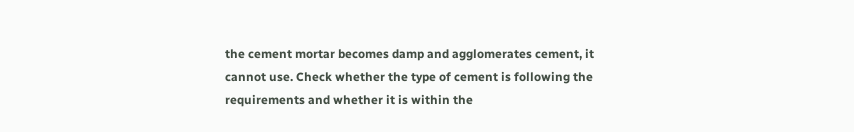the cement mortar becomes damp and agglomerates cement, it cannot use. Check whether the type of cement is following the requirements and whether it is within the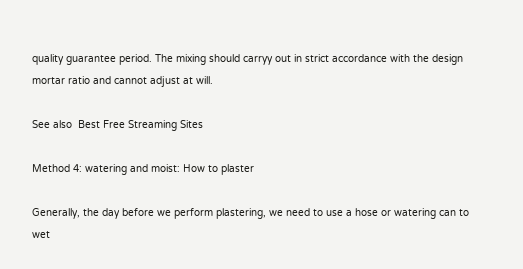quality guarantee period. The mixing should carryy out in strict accordance with the design mortar ratio and cannot adjust at will.

See also  Best Free Streaming Sites

Method 4: watering and moist: How to plaster

Generally, the day before we perform plastering, we need to use a hose or watering can to wet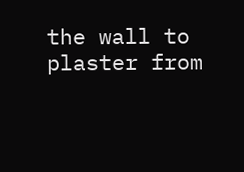the wall to plaster from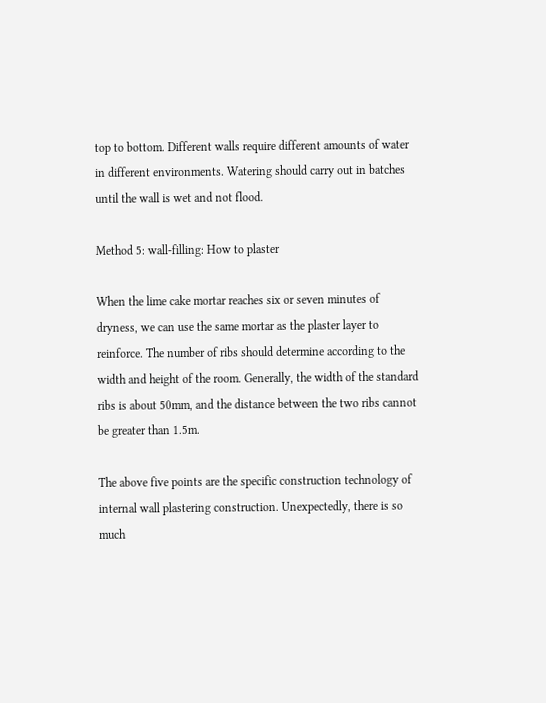top to bottom. Different walls require different amounts of water in different environments. Watering should carry out in batches until the wall is wet and not flood.

Method 5: wall-filling: How to plaster

When the lime cake mortar reaches six or seven minutes of dryness, we can use the same mortar as the plaster layer to reinforce. The number of ribs should determine according to the width and height of the room. Generally, the width of the standard ribs is about 50mm, and the distance between the two ribs cannot be greater than 1.5m.

The above five points are the specific construction technology of internal wall plastering construction. Unexpectedly, there is so much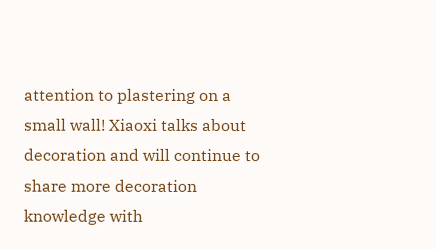attention to plastering on a small wall! Xiaoxi talks about decoration and will continue to share more decoration knowledge with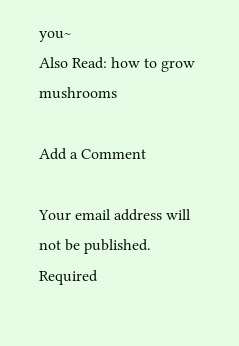you~
Also Read: how to grow mushrooms

Add a Comment

Your email address will not be published. Required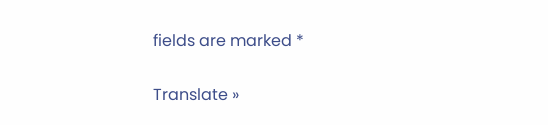fields are marked *

Translate »